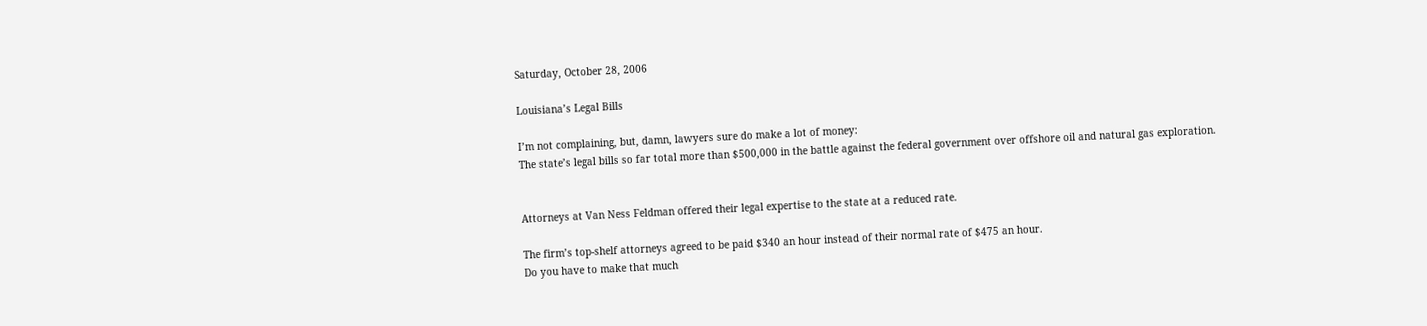Saturday, October 28, 2006

Louisiana’s Legal Bills

I’m not complaining, but, damn, lawyers sure do make a lot of money:
The state’s legal bills so far total more than $500,000 in the battle against the federal government over offshore oil and natural gas exploration.


Attorneys at Van Ness Feldman offered their legal expertise to the state at a reduced rate.

The firm’s top-shelf attorneys agreed to be paid $340 an hour instead of their normal rate of $475 an hour.
Do you have to make that much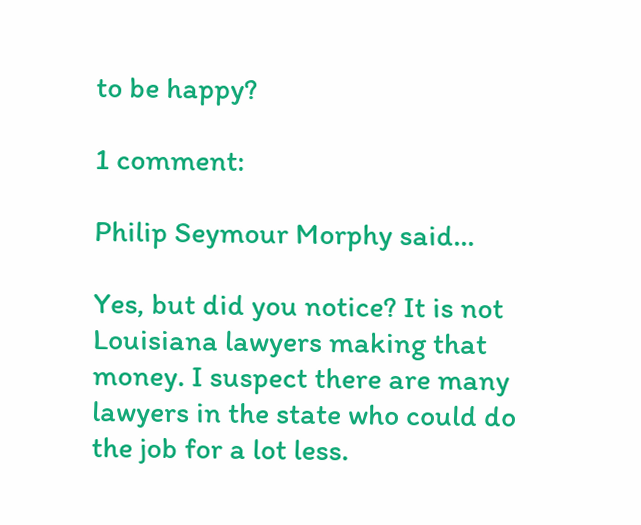to be happy?

1 comment:

Philip Seymour Morphy said...

Yes, but did you notice? It is not Louisiana lawyers making that money. I suspect there are many lawyers in the state who could do the job for a lot less.